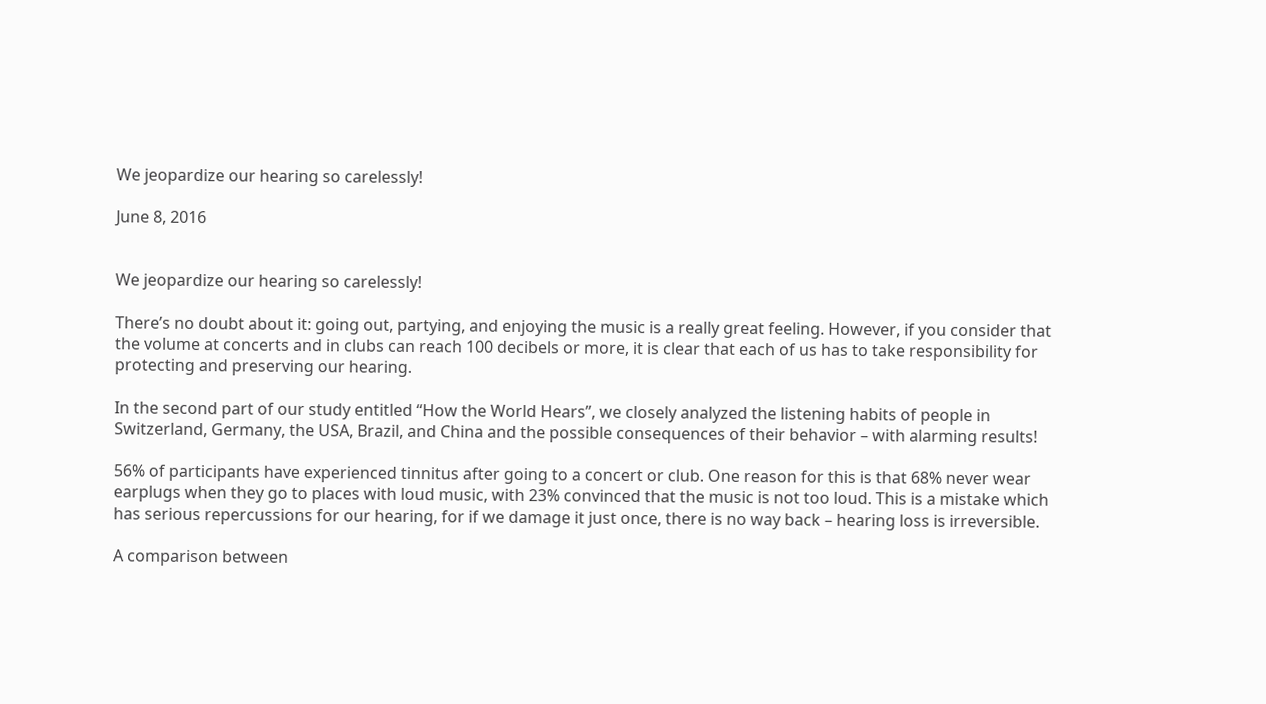We jeopardize our hearing so carelessly!

June 8, 2016


We jeopardize our hearing so carelessly!

There’s no doubt about it: going out, partying, and enjoying the music is a really great feeling. However, if you consider that the volume at concerts and in clubs can reach 100 decibels or more, it is clear that each of us has to take responsibility for protecting and preserving our hearing.

In the second part of our study entitled “How the World Hears”, we closely analyzed the listening habits of people in Switzerland, Germany, the USA, Brazil, and China and the possible consequences of their behavior – with alarming results!

56% of participants have experienced tinnitus after going to a concert or club. One reason for this is that 68% never wear earplugs when they go to places with loud music, with 23% convinced that the music is not too loud. This is a mistake which has serious repercussions for our hearing, for if we damage it just once, there is no way back – hearing loss is irreversible.

A comparison between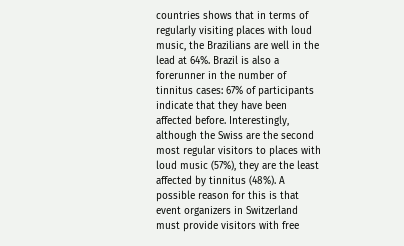countries shows that in terms of regularly visiting places with loud music, the Brazilians are well in the lead at 64%. Brazil is also a forerunner in the number of tinnitus cases: 67% of participants indicate that they have been affected before. Interestingly, although the Swiss are the second most regular visitors to places with loud music (57%), they are the least affected by tinnitus (48%). A possible reason for this is that event organizers in Switzerland must provide visitors with free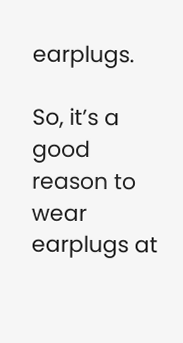earplugs.

So, it’s a good reason to wear earplugs at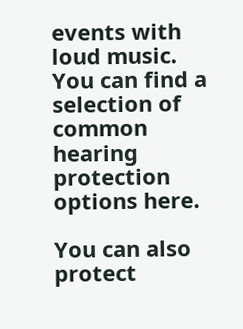events with loud music. You can find a selection of common hearing protection options here.

You can also protect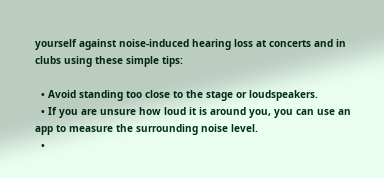yourself against noise-induced hearing loss at concerts and in clubs using these simple tips:

  • Avoid standing too close to the stage or loudspeakers.
  • If you are unsure how loud it is around you, you can use an app to measure the surrounding noise level.
  •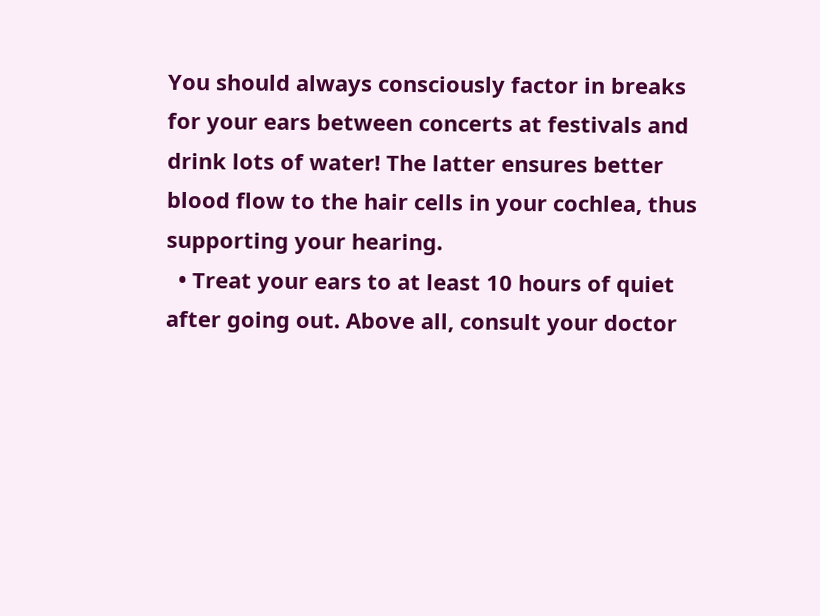You should always consciously factor in breaks for your ears between concerts at festivals and drink lots of water! The latter ensures better blood flow to the hair cells in your cochlea, thus supporting your hearing.
  • Treat your ears to at least 10 hours of quiet after going out. Above all, consult your doctor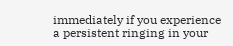immediately if you experience a persistent ringing in your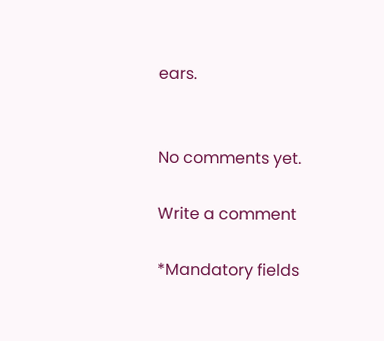ears.


No comments yet.

Write a comment

*Mandatory fields